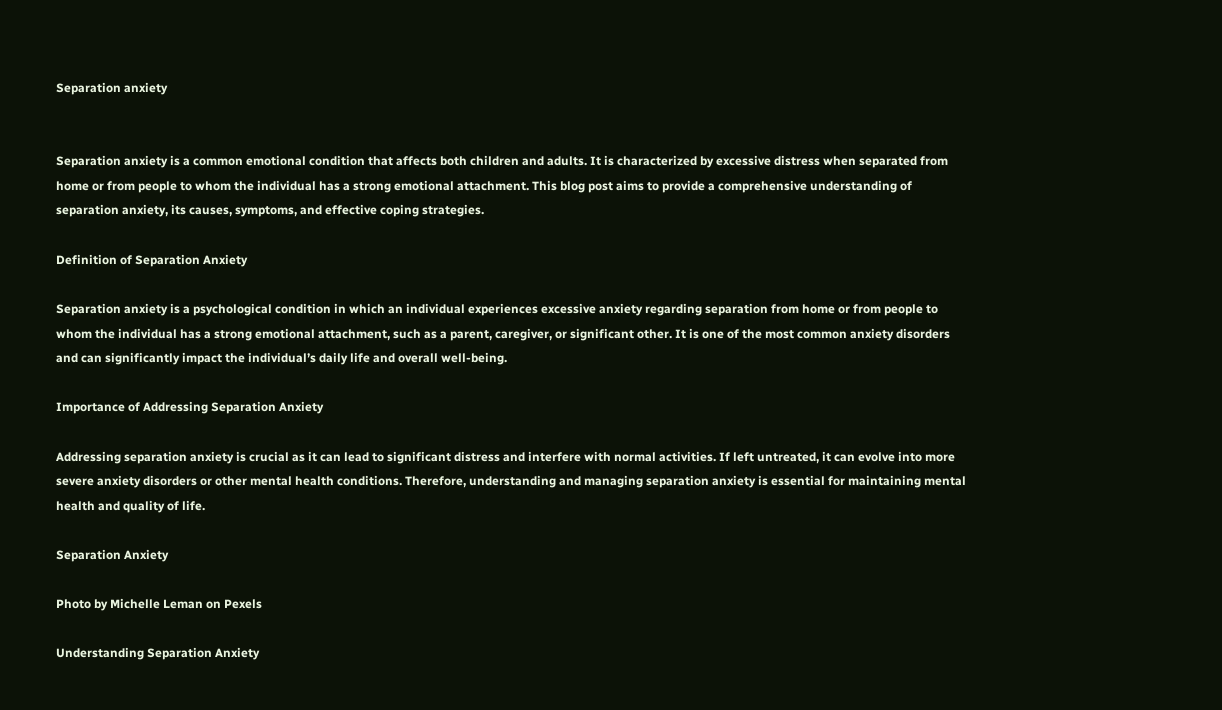Separation anxiety


Separation anxiety is a common emotional condition that affects both children and adults. It is characterized by excessive distress when separated from home or from people to whom the individual has a strong emotional attachment. This blog post aims to provide a comprehensive understanding of separation anxiety, its causes, symptoms, and effective coping strategies.

Definition of Separation Anxiety

Separation anxiety is a psychological condition in which an individual experiences excessive anxiety regarding separation from home or from people to whom the individual has a strong emotional attachment, such as a parent, caregiver, or significant other. It is one of the most common anxiety disorders and can significantly impact the individual’s daily life and overall well-being.

Importance of Addressing Separation Anxiety

Addressing separation anxiety is crucial as it can lead to significant distress and interfere with normal activities. If left untreated, it can evolve into more severe anxiety disorders or other mental health conditions. Therefore, understanding and managing separation anxiety is essential for maintaining mental health and quality of life.

Separation Anxiety

Photo by Michelle Leman on Pexels

Understanding Separation Anxiety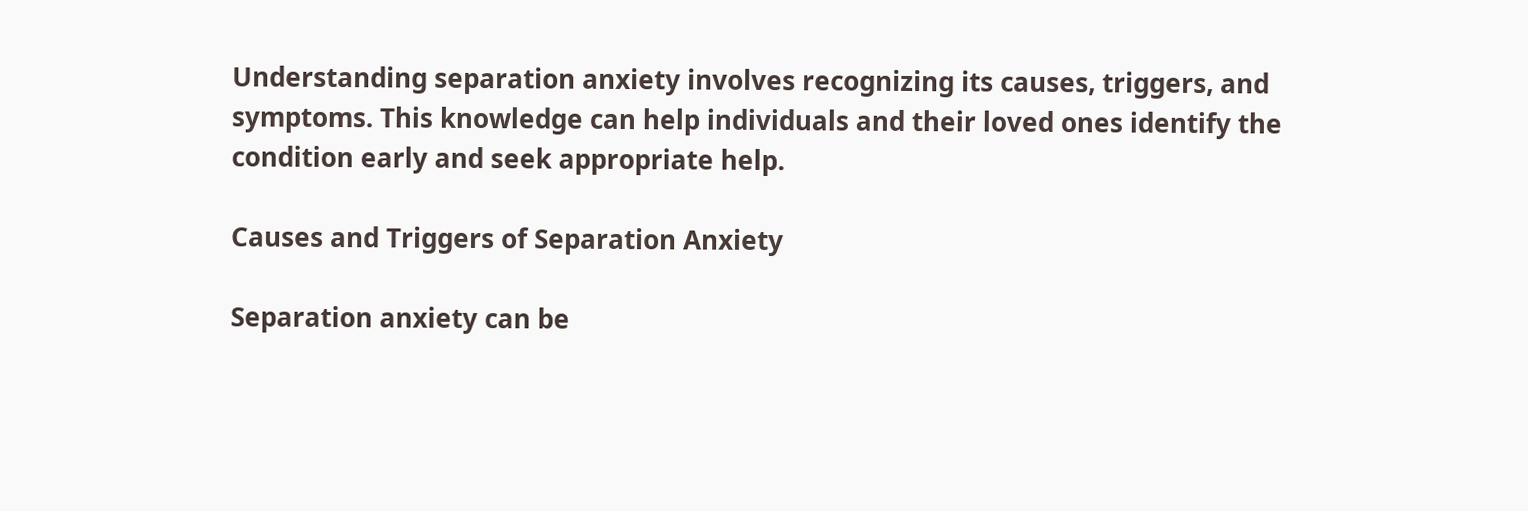Understanding separation anxiety involves recognizing its causes, triggers, and symptoms. This knowledge can help individuals and their loved ones identify the condition early and seek appropriate help.

Causes and Triggers of Separation Anxiety

Separation anxiety can be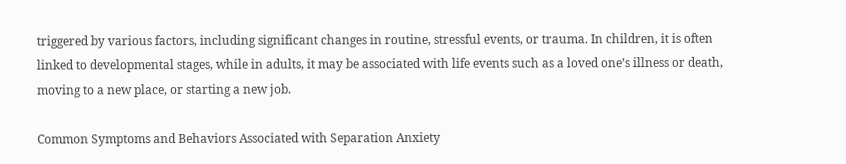triggered by various factors, including significant changes in routine, stressful events, or trauma. In children, it is often linked to developmental stages, while in adults, it may be associated with life events such as a loved one’s illness or death, moving to a new place, or starting a new job.

Common Symptoms and Behaviors Associated with Separation Anxiety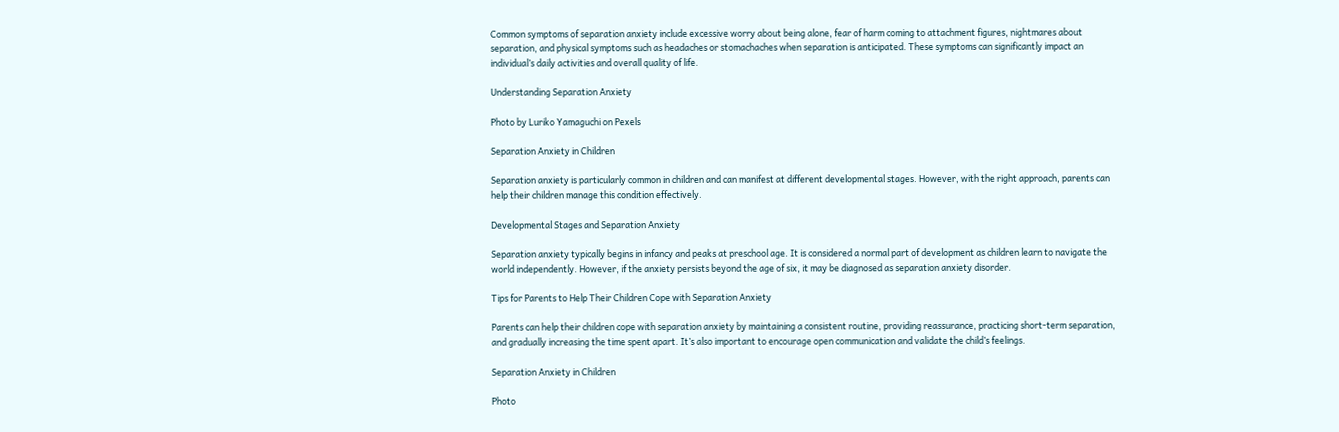Common symptoms of separation anxiety include excessive worry about being alone, fear of harm coming to attachment figures, nightmares about separation, and physical symptoms such as headaches or stomachaches when separation is anticipated. These symptoms can significantly impact an individual’s daily activities and overall quality of life.

Understanding Separation Anxiety

Photo by Luriko Yamaguchi on Pexels

Separation Anxiety in Children

Separation anxiety is particularly common in children and can manifest at different developmental stages. However, with the right approach, parents can help their children manage this condition effectively.

Developmental Stages and Separation Anxiety

Separation anxiety typically begins in infancy and peaks at preschool age. It is considered a normal part of development as children learn to navigate the world independently. However, if the anxiety persists beyond the age of six, it may be diagnosed as separation anxiety disorder.

Tips for Parents to Help Their Children Cope with Separation Anxiety

Parents can help their children cope with separation anxiety by maintaining a consistent routine, providing reassurance, practicing short-term separation, and gradually increasing the time spent apart. It’s also important to encourage open communication and validate the child’s feelings.

Separation Anxiety in Children

Photo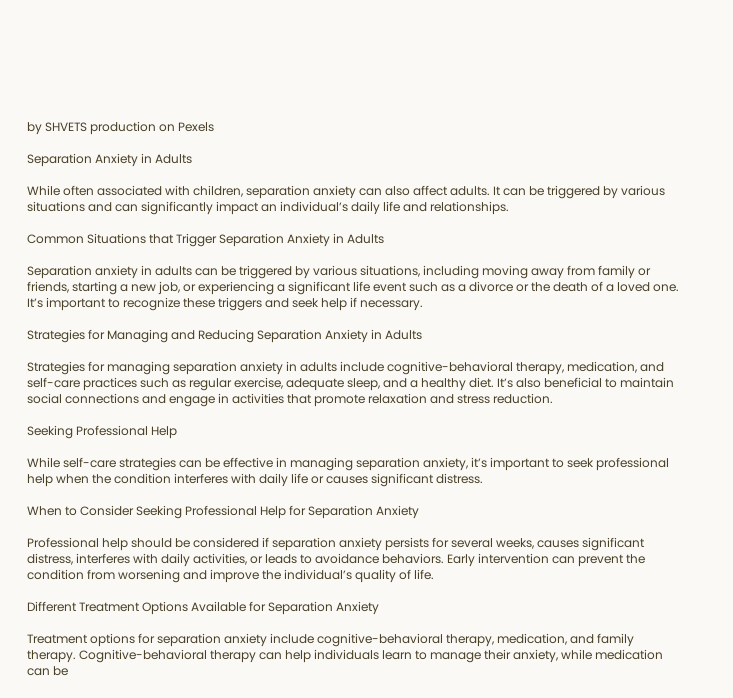by SHVETS production on Pexels

Separation Anxiety in Adults

While often associated with children, separation anxiety can also affect adults. It can be triggered by various situations and can significantly impact an individual’s daily life and relationships.

Common Situations that Trigger Separation Anxiety in Adults

Separation anxiety in adults can be triggered by various situations, including moving away from family or friends, starting a new job, or experiencing a significant life event such as a divorce or the death of a loved one. It’s important to recognize these triggers and seek help if necessary.

Strategies for Managing and Reducing Separation Anxiety in Adults

Strategies for managing separation anxiety in adults include cognitive-behavioral therapy, medication, and self-care practices such as regular exercise, adequate sleep, and a healthy diet. It’s also beneficial to maintain social connections and engage in activities that promote relaxation and stress reduction.

Seeking Professional Help

While self-care strategies can be effective in managing separation anxiety, it’s important to seek professional help when the condition interferes with daily life or causes significant distress.

When to Consider Seeking Professional Help for Separation Anxiety

Professional help should be considered if separation anxiety persists for several weeks, causes significant distress, interferes with daily activities, or leads to avoidance behaviors. Early intervention can prevent the condition from worsening and improve the individual’s quality of life.

Different Treatment Options Available for Separation Anxiety

Treatment options for separation anxiety include cognitive-behavioral therapy, medication, and family therapy. Cognitive-behavioral therapy can help individuals learn to manage their anxiety, while medication can be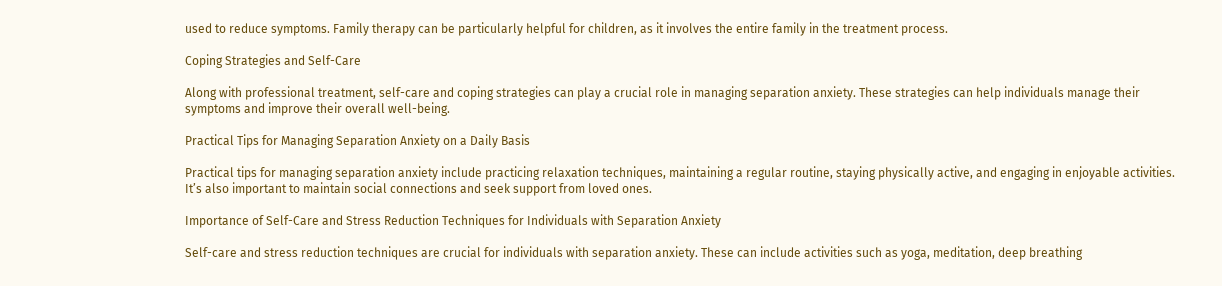used to reduce symptoms. Family therapy can be particularly helpful for children, as it involves the entire family in the treatment process.

Coping Strategies and Self-Care

Along with professional treatment, self-care and coping strategies can play a crucial role in managing separation anxiety. These strategies can help individuals manage their symptoms and improve their overall well-being.

Practical Tips for Managing Separation Anxiety on a Daily Basis

Practical tips for managing separation anxiety include practicing relaxation techniques, maintaining a regular routine, staying physically active, and engaging in enjoyable activities. It’s also important to maintain social connections and seek support from loved ones.

Importance of Self-Care and Stress Reduction Techniques for Individuals with Separation Anxiety

Self-care and stress reduction techniques are crucial for individuals with separation anxiety. These can include activities such as yoga, meditation, deep breathing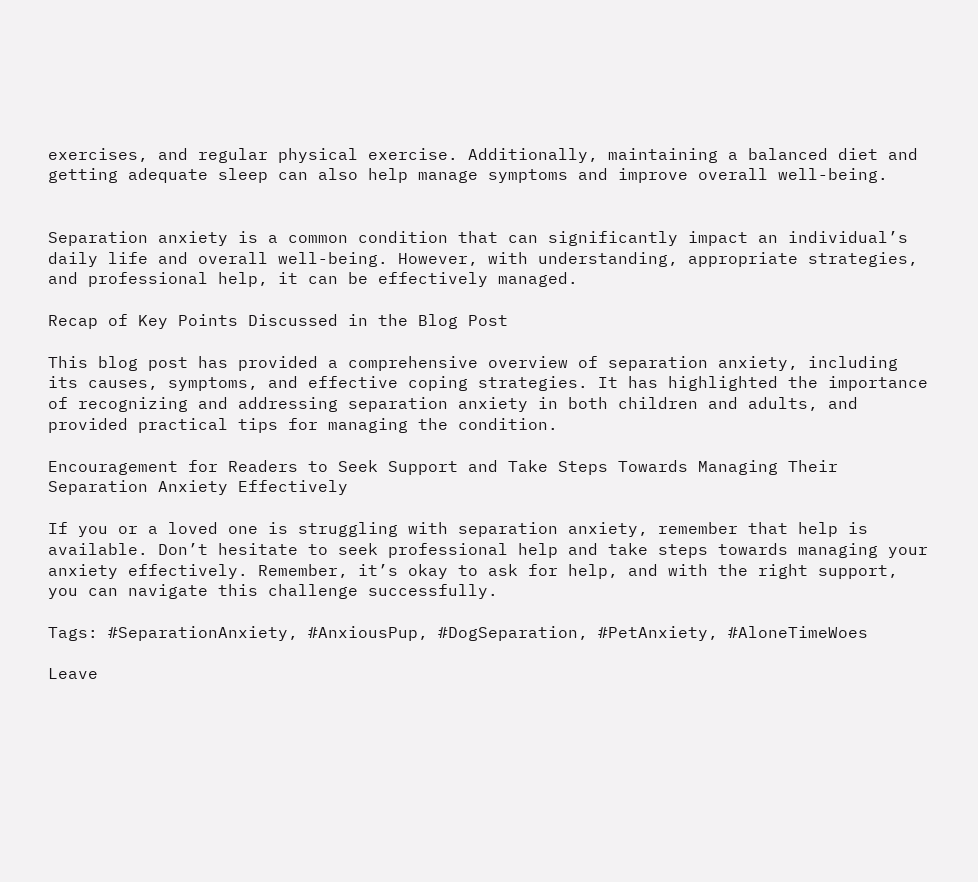exercises, and regular physical exercise. Additionally, maintaining a balanced diet and getting adequate sleep can also help manage symptoms and improve overall well-being.


Separation anxiety is a common condition that can significantly impact an individual’s daily life and overall well-being. However, with understanding, appropriate strategies, and professional help, it can be effectively managed.

Recap of Key Points Discussed in the Blog Post

This blog post has provided a comprehensive overview of separation anxiety, including its causes, symptoms, and effective coping strategies. It has highlighted the importance of recognizing and addressing separation anxiety in both children and adults, and provided practical tips for managing the condition.

Encouragement for Readers to Seek Support and Take Steps Towards Managing Their Separation Anxiety Effectively

If you or a loved one is struggling with separation anxiety, remember that help is available. Don’t hesitate to seek professional help and take steps towards managing your anxiety effectively. Remember, it’s okay to ask for help, and with the right support, you can navigate this challenge successfully.

Tags: #SeparationAnxiety, #AnxiousPup, #DogSeparation, #PetAnxiety, #AloneTimeWoes

Leave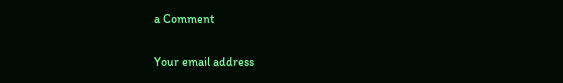a Comment

Your email address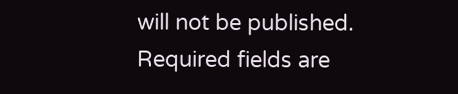will not be published. Required fields are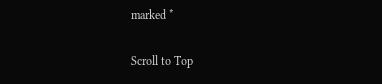marked *

Scroll to Top